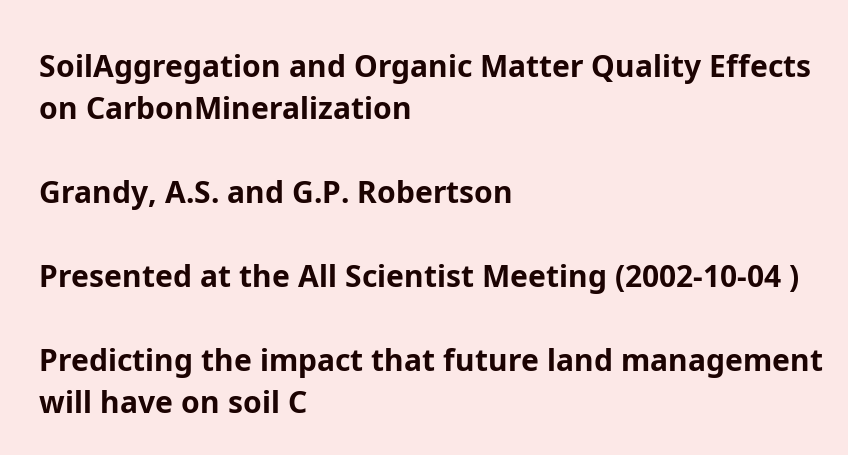SoilAggregation and Organic Matter Quality Effects on CarbonMineralization

Grandy, A.S. and G.P. Robertson

Presented at the All Scientist Meeting (2002-10-04 )

Predicting the impact that future land management will have on soil C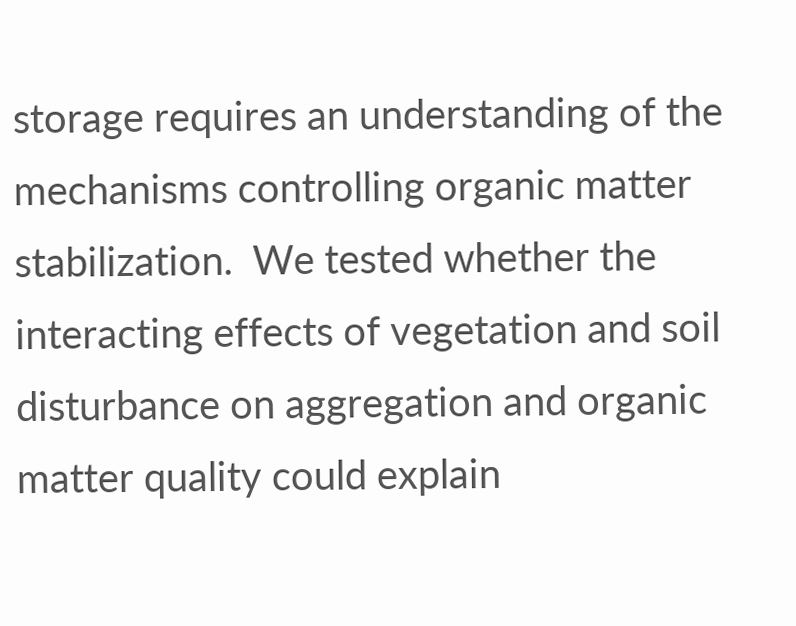storage requires an understanding of the mechanisms controlling organic matter stabilization.  We tested whether the interacting effects of vegetation and soil disturbance on aggregation and organic matter quality could explain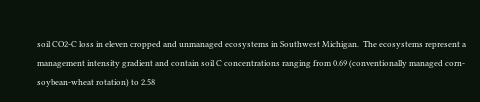soil CO2-C loss in eleven cropped and unmanaged ecosystems in Southwest Michigan.  The ecosystems represent a management intensity gradient and contain soil C concentrations ranging from 0.69 (conventionally managed corn-soybean-wheat rotation) to 2.58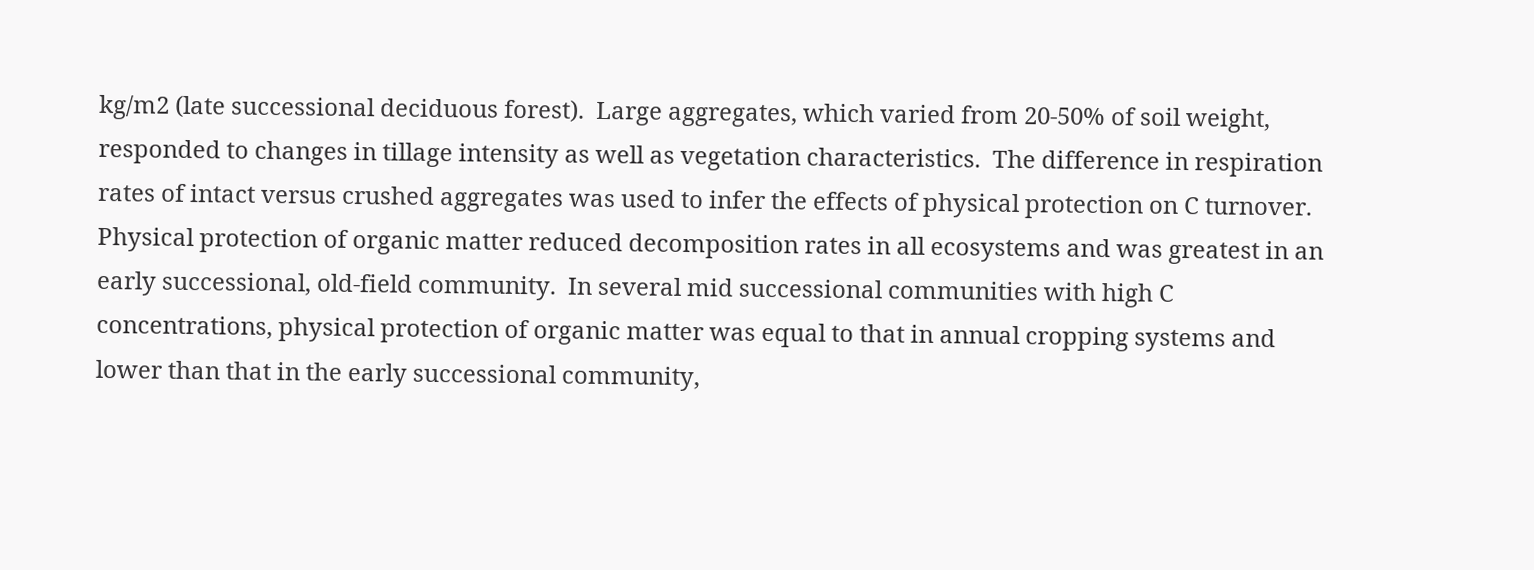kg/m2 (late successional deciduous forest).  Large aggregates, which varied from 20-50% of soil weight, responded to changes in tillage intensity as well as vegetation characteristics.  The difference in respiration rates of intact versus crushed aggregates was used to infer the effects of physical protection on C turnover.  Physical protection of organic matter reduced decomposition rates in all ecosystems and was greatest in an early successional, old-field community.  In several mid successional communities with high C concentrations, physical protection of organic matter was equal to that in annual cropping systems and lower than that in the early successional community,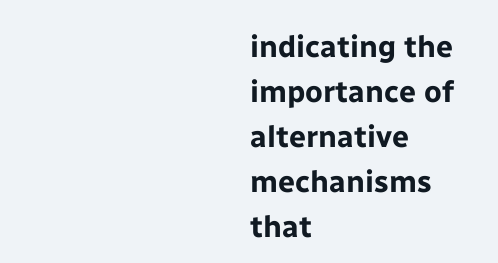indicating the importance of alternative mechanisms that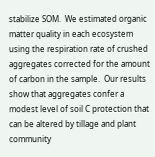stabilize SOM.  We estimated organic matter quality in each ecosystem using the respiration rate of crushed aggregates corrected for the amount of carbon in the sample.  Our results show that aggregates confer a modest level of soil C protection that can be altered by tillage and plant community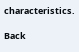characteristics.

Back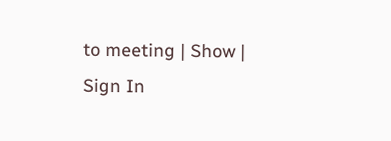to meeting | Show |
Sign In